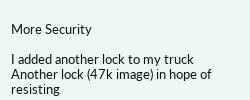More Security

I added another lock to my truck Another lock (47k image) in hope of resisting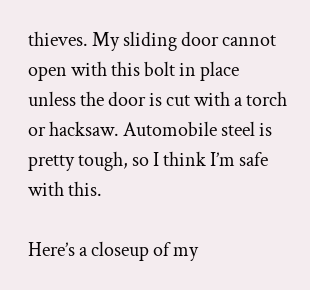thieves. My sliding door cannot open with this bolt in place unless the door is cut with a torch or hacksaw. Automobile steel is pretty tough, so I think I’m safe with this.

Here’s a closeup of my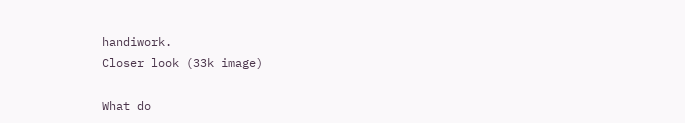handiwork.
Closer look (33k image)

What do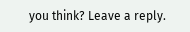you think? Leave a reply.